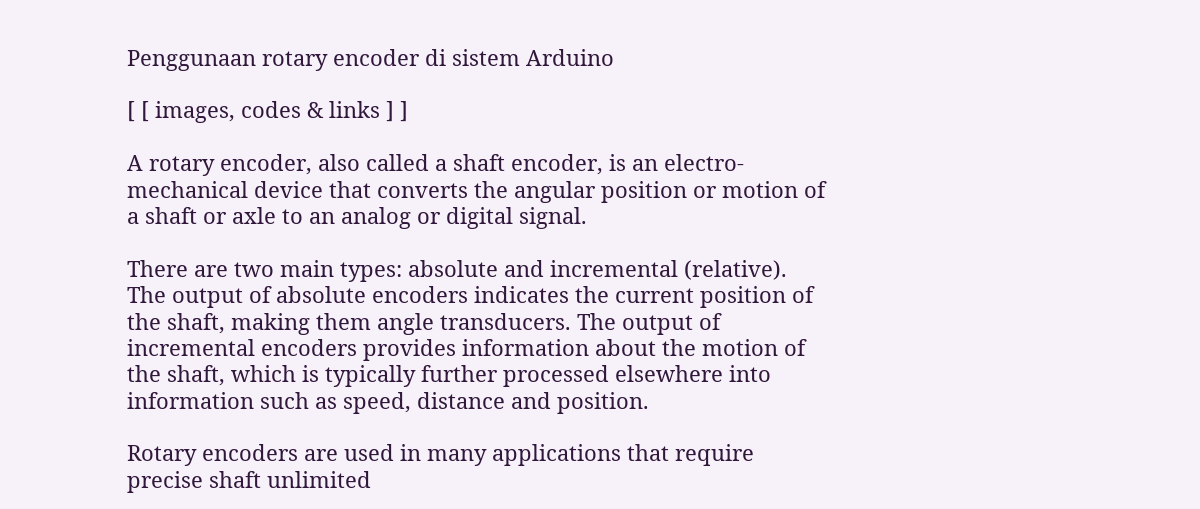Penggunaan rotary encoder di sistem Arduino

[ [ images, codes & links ] ]

A rotary encoder, also called a shaft encoder, is an electro-mechanical device that converts the angular position or motion of a shaft or axle to an analog or digital signal.

There are two main types: absolute and incremental (relative). The output of absolute encoders indicates the current position of the shaft, making them angle transducers. The output of incremental encoders provides information about the motion of the shaft, which is typically further processed elsewhere into information such as speed, distance and position.

Rotary encoders are used in many applications that require precise shaft unlimited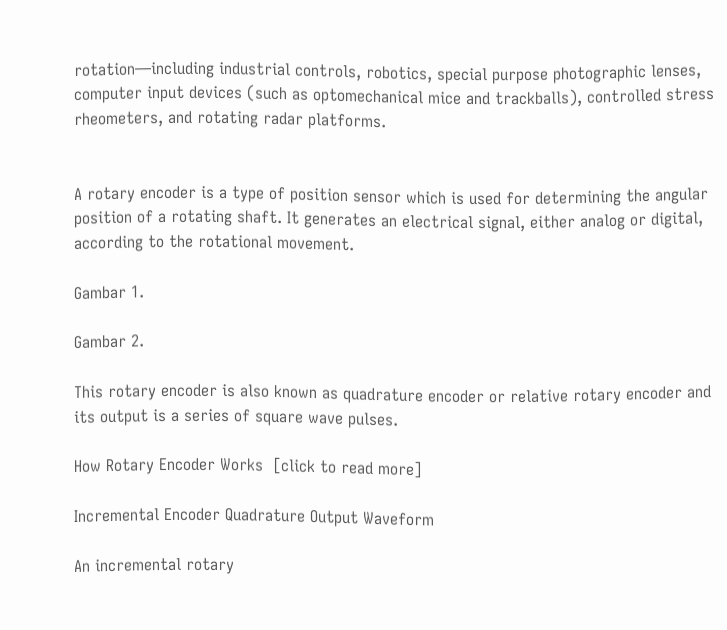rotation—including industrial controls, robotics, special purpose photographic lenses, computer input devices (such as optomechanical mice and trackballs), controlled stress rheometers, and rotating radar platforms.


A rotary encoder is a type of position sensor which is used for determining the angular position of a rotating shaft. It generates an electrical signal, either analog or digital, according to the rotational movement.

Gambar 1.

Gambar 2.

This rotary encoder is also known as quadrature encoder or relative rotary encoder and its output is a series of square wave pulses.

How Rotary Encoder Works  [click to read more]

Incremental Encoder Quadrature Output Waveform

An incremental rotary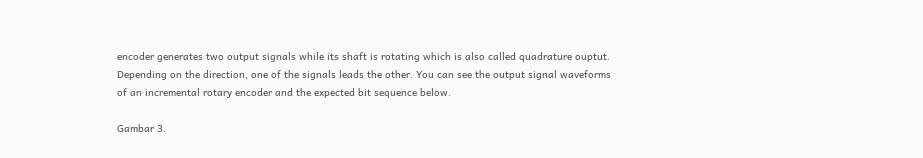encoder generates two output signals while its shaft is rotating which is also called quadrature ouptut. Depending on the direction, one of the signals leads the other. You can see the output signal waveforms of an incremental rotary encoder and the expected bit sequence below.

Gambar 3.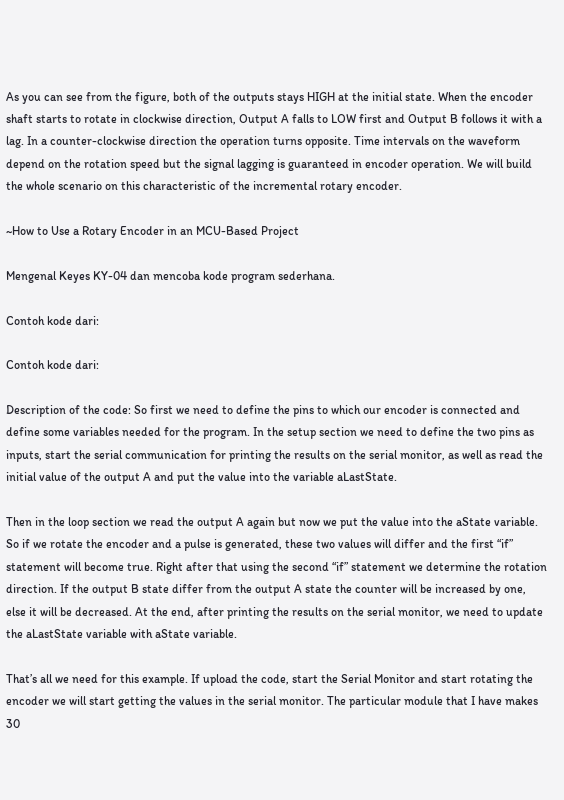As you can see from the figure, both of the outputs stays HIGH at the initial state. When the encoder shaft starts to rotate in clockwise direction, Output A falls to LOW first and Output B follows it with a lag. In a counter-clockwise direction the operation turns opposite. Time intervals on the waveform depend on the rotation speed but the signal lagging is guaranteed in encoder operation. We will build the whole scenario on this characteristic of the incremental rotary encoder.

~How to Use a Rotary Encoder in an MCU-Based Project

Mengenal Keyes KY-04 dan mencoba kode program sederhana.

Contoh kode dari:

Contoh kode dari:

Description of the code: So first we need to define the pins to which our encoder is connected and define some variables needed for the program. In the setup section we need to define the two pins as inputs, start the serial communication for printing the results on the serial monitor, as well as read the initial value of the output A and put the value into the variable aLastState.

Then in the loop section we read the output A again but now we put the value into the aState variable. So if we rotate the encoder and a pulse is generated, these two values will differ and the first “if” statement will become true. Right after that using the second “if” statement we determine the rotation direction. If the output B state differ from the output A state the counter will be increased by one, else it will be decreased. At the end, after printing the results on the serial monitor, we need to update the aLastState variable with aState variable.

That’s all we need for this example. If upload the code, start the Serial Monitor and start rotating the encoder we will start getting the values in the serial monitor. The particular module that I have makes 30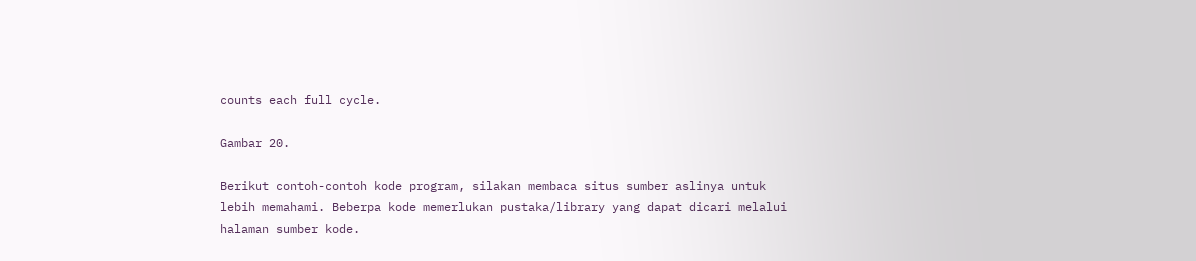counts each full cycle.

Gambar 20.

Berikut contoh-contoh kode program, silakan membaca situs sumber aslinya untuk lebih memahami. Beberpa kode memerlukan pustaka/library yang dapat dicari melalui halaman sumber kode.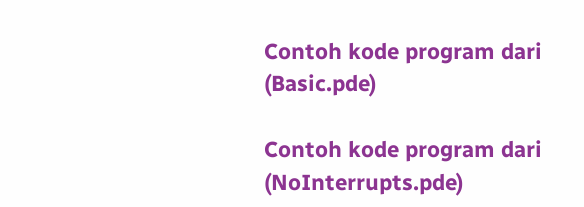Contoh kode program dari (Basic.pde)

Contoh kode program dari (NoInterrupts.pde)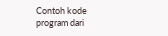Contoh kode program dari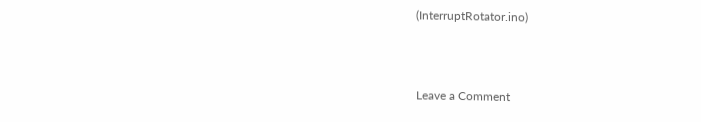(InterruptRotator.ino)



Leave a Comment